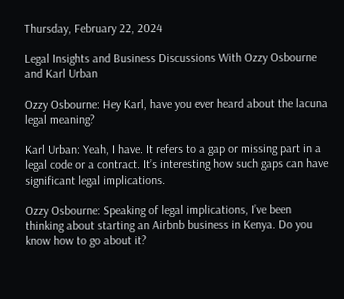Thursday, February 22, 2024

Legal Insights and Business Discussions With Ozzy Osbourne and Karl Urban

Ozzy Osbourne: Hey Karl, have you ever heard about the lacuna legal meaning?

Karl Urban: Yeah, I have. It refers to a gap or missing part in a legal code or a contract. It’s interesting how such gaps can have significant legal implications.

Ozzy Osbourne: Speaking of legal implications, I’ve been thinking about starting an Airbnb business in Kenya. Do you know how to go about it?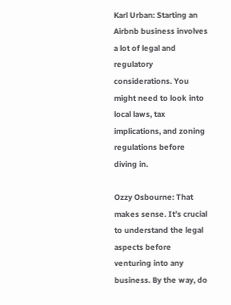Karl Urban: Starting an Airbnb business involves a lot of legal and regulatory considerations. You might need to look into local laws, tax implications, and zoning regulations before diving in.

Ozzy Osbourne: That makes sense. It’s crucial to understand the legal aspects before venturing into any business. By the way, do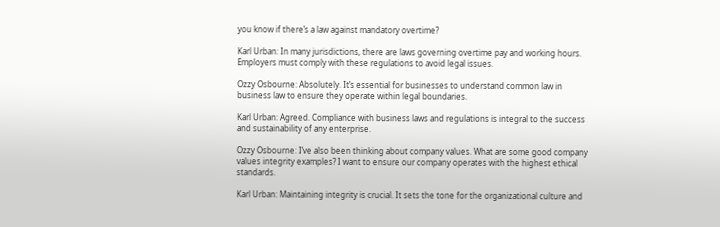you know if there’s a law against mandatory overtime?

Karl Urban: In many jurisdictions, there are laws governing overtime pay and working hours. Employers must comply with these regulations to avoid legal issues.

Ozzy Osbourne: Absolutely. It’s essential for businesses to understand common law in business law to ensure they operate within legal boundaries.

Karl Urban: Agreed. Compliance with business laws and regulations is integral to the success and sustainability of any enterprise.

Ozzy Osbourne: I’ve also been thinking about company values. What are some good company values integrity examples? I want to ensure our company operates with the highest ethical standards.

Karl Urban: Maintaining integrity is crucial. It sets the tone for the organizational culture and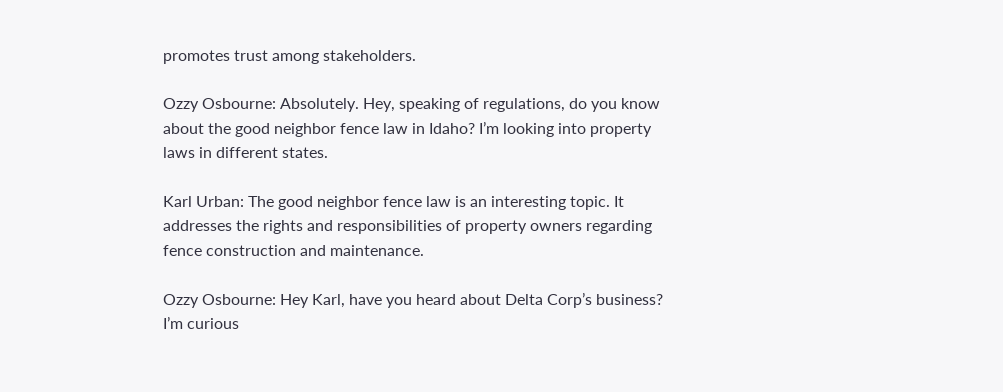promotes trust among stakeholders.

Ozzy Osbourne: Absolutely. Hey, speaking of regulations, do you know about the good neighbor fence law in Idaho? I’m looking into property laws in different states.

Karl Urban: The good neighbor fence law is an interesting topic. It addresses the rights and responsibilities of property owners regarding fence construction and maintenance.

Ozzy Osbourne: Hey Karl, have you heard about Delta Corp’s business? I’m curious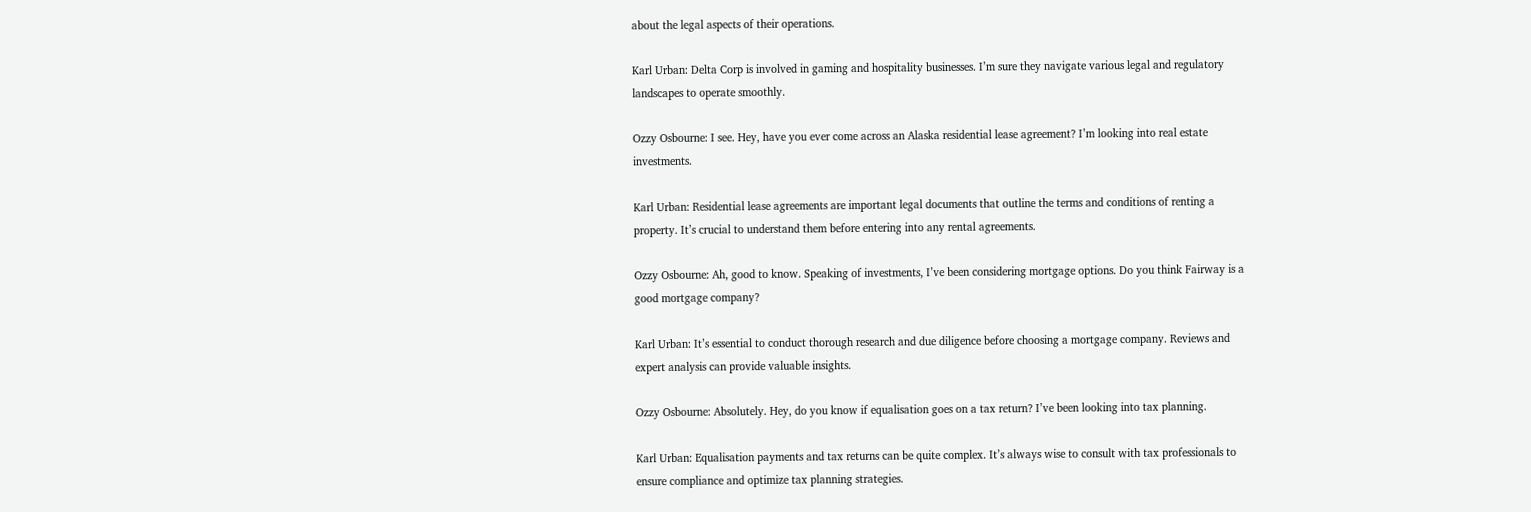about the legal aspects of their operations.

Karl Urban: Delta Corp is involved in gaming and hospitality businesses. I’m sure they navigate various legal and regulatory landscapes to operate smoothly.

Ozzy Osbourne: I see. Hey, have you ever come across an Alaska residential lease agreement? I’m looking into real estate investments.

Karl Urban: Residential lease agreements are important legal documents that outline the terms and conditions of renting a property. It’s crucial to understand them before entering into any rental agreements.

Ozzy Osbourne: Ah, good to know. Speaking of investments, I’ve been considering mortgage options. Do you think Fairway is a good mortgage company?

Karl Urban: It’s essential to conduct thorough research and due diligence before choosing a mortgage company. Reviews and expert analysis can provide valuable insights.

Ozzy Osbourne: Absolutely. Hey, do you know if equalisation goes on a tax return? I’ve been looking into tax planning.

Karl Urban: Equalisation payments and tax returns can be quite complex. It’s always wise to consult with tax professionals to ensure compliance and optimize tax planning strategies.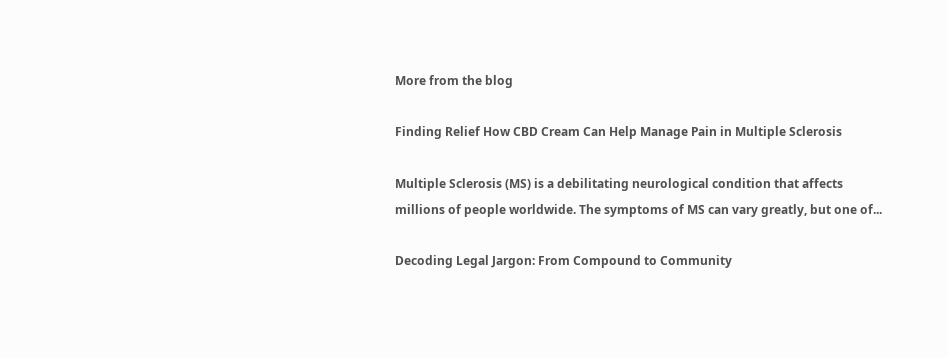More from the blog

Finding Relief How CBD Cream Can Help Manage Pain in Multiple Sclerosis

Multiple Sclerosis (MS) is a debilitating neurological condition that affects millions of people worldwide. The symptoms of MS can vary greatly, but one of...

Decoding Legal Jargon: From Compound to Community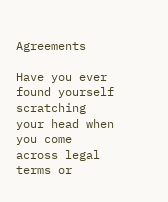Agreements

Have you ever found yourself scratching your head when you come across legal terms or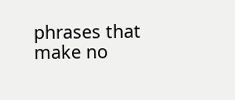phrases that make no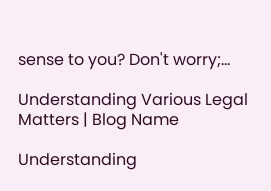sense to you? Don't worry;...

Understanding Various Legal Matters | Blog Name

Understanding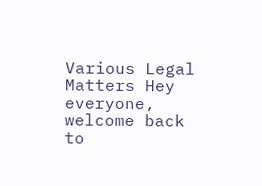Various Legal Matters Hey everyone, welcome back to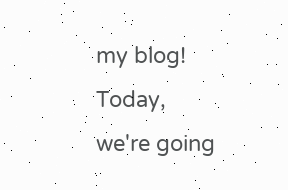my blog! Today, we're going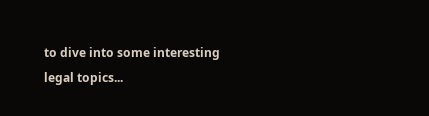to dive into some interesting legal topics...